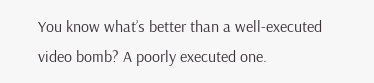You know what’s better than a well-executed video bomb? A poorly executed one.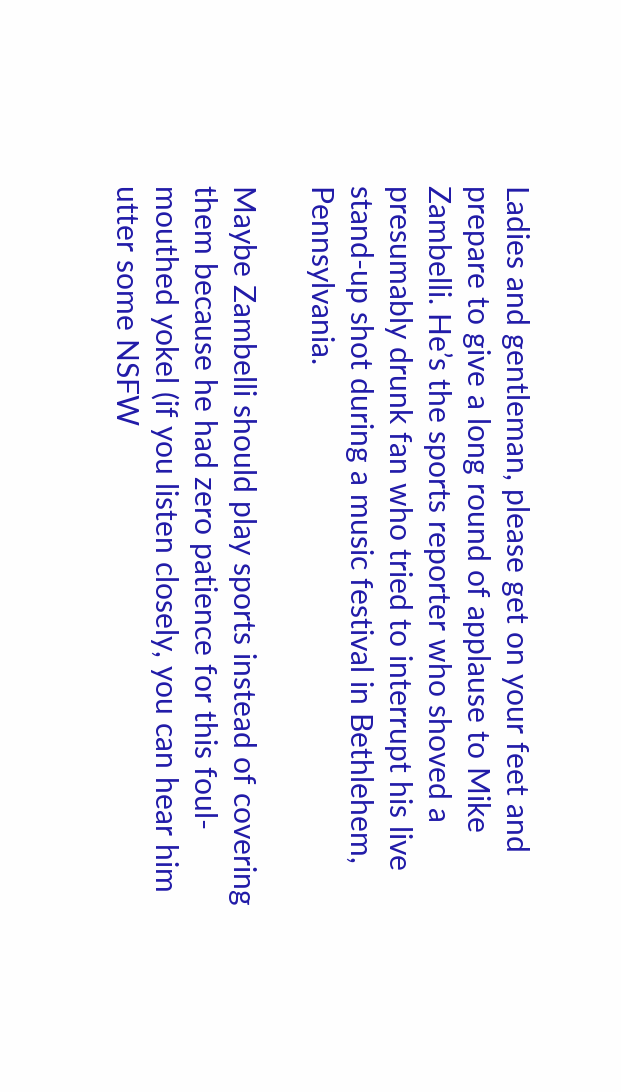Ladies and gentleman, please get on your feet and prepare to give a long round of applause to Mike Zambelli. He’s the sports reporter who shoved a presumably drunk fan who tried to interrupt his live stand-up shot during a music festival in Bethlehem, Pennsylvania.

Maybe Zambelli should play sports instead of covering them because he had zero patience for this foul-mouthed yokel (if you listen closely, you can hear him utter some NSFW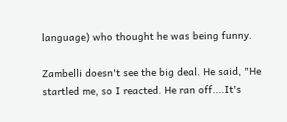language) who thought he was being funny.

Zambelli doesn't see the big deal. He said, "He startled me, so I reacted. He ran off....It's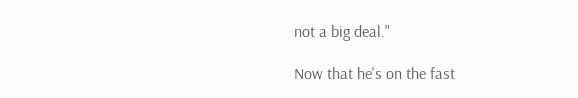not a big deal."

Now that he's on the fast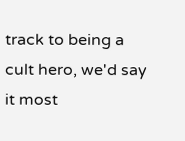track to being a cult hero, we'd say it most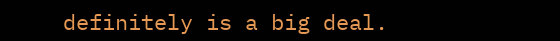definitely is a big deal.